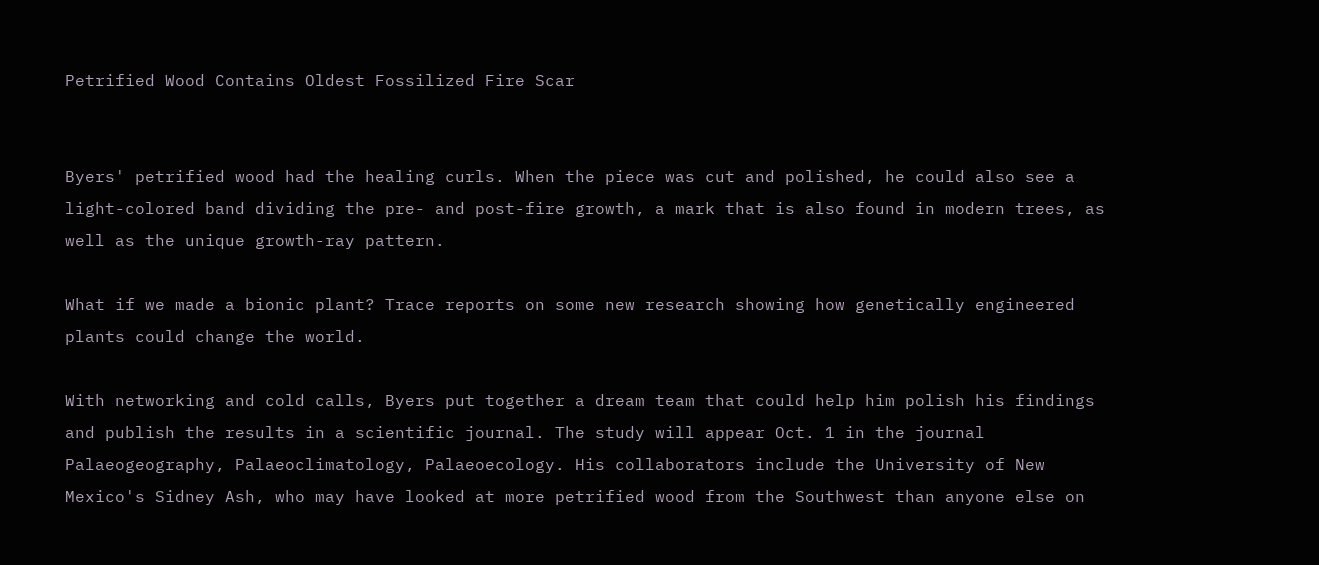Petrified Wood Contains Oldest Fossilized Fire Scar


Byers' petrified wood had the healing curls. When the piece was cut and polished, he could also see a light-colored band dividing the pre- and post-fire growth, a mark that is also found in modern trees, as well as the unique growth-ray pattern.

What if we made a bionic plant? Trace reports on some new research showing how genetically engineered plants could change the world.

With networking and cold calls, Byers put together a dream team that could help him polish his findings and publish the results in a scientific journal. The study will appear Oct. 1 in the journal Palaeogeography, Palaeoclimatology, Palaeoecology. His collaborators include the University of New Mexico's Sidney Ash, who may have looked at more petrified wood from the Southwest than anyone else on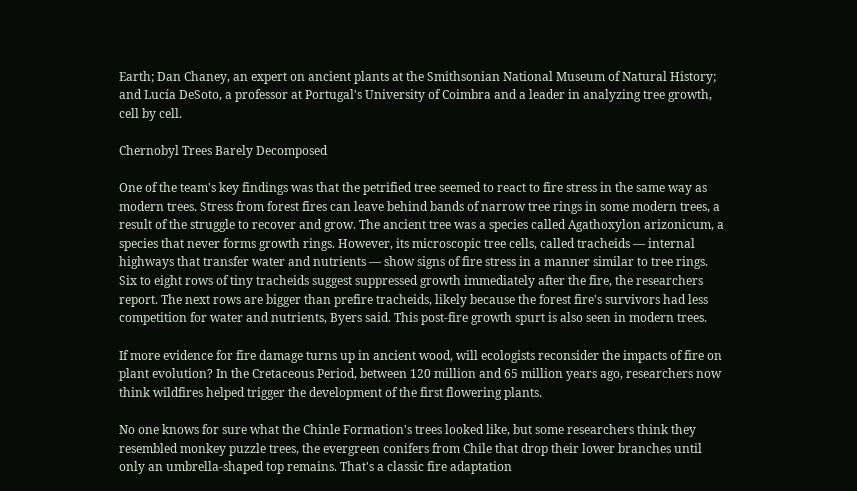Earth; Dan Chaney, an expert on ancient plants at the Smithsonian National Museum of Natural History; and Lucía DeSoto, a professor at Portugal's University of Coimbra and a leader in analyzing tree growth, cell by cell.

Chernobyl Trees Barely Decomposed

One of the team's key findings was that the petrified tree seemed to react to fire stress in the same way as modern trees. Stress from forest fires can leave behind bands of narrow tree rings in some modern trees, a result of the struggle to recover and grow. The ancient tree was a species called Agathoxylon arizonicum, a species that never forms growth rings. However, its microscopic tree cells, called tracheids — internal highways that transfer water and nutrients — show signs of fire stress in a manner similar to tree rings. Six to eight rows of tiny tracheids suggest suppressed growth immediately after the fire, the researchers report. The next rows are bigger than prefire tracheids, likely because the forest fire's survivors had less competition for water and nutrients, Byers said. This post-fire growth spurt is also seen in modern trees.

If more evidence for fire damage turns up in ancient wood, will ecologists reconsider the impacts of fire on plant evolution? In the Cretaceous Period, between 120 million and 65 million years ago, researchers now think wildfires helped trigger the development of the first flowering plants.

No one knows for sure what the Chinle Formation's trees looked like, but some researchers think they resembled monkey puzzle trees, the evergreen conifers from Chile that drop their lower branches until only an umbrella-shaped top remains. That's a classic fire adaptation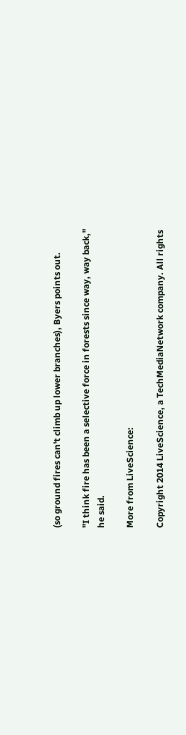(so ground fires can't climb up lower branches), Byers points out.

"I think fire has been a selective force in forests since way, way back," he said.

More from LiveScience:

Copyright 2014 LiveScience, a TechMediaNetwork company. All rights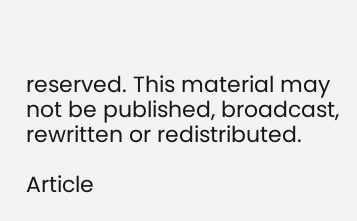reserved. This material may not be published, broadcast, rewritten or redistributed.

Article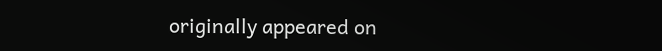originally appeared on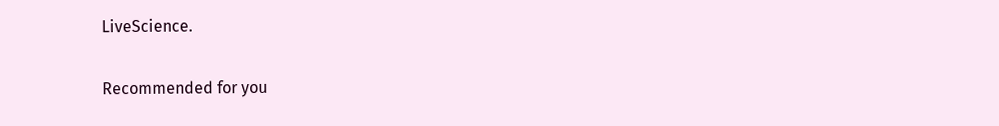LiveScience.

Recommended for you